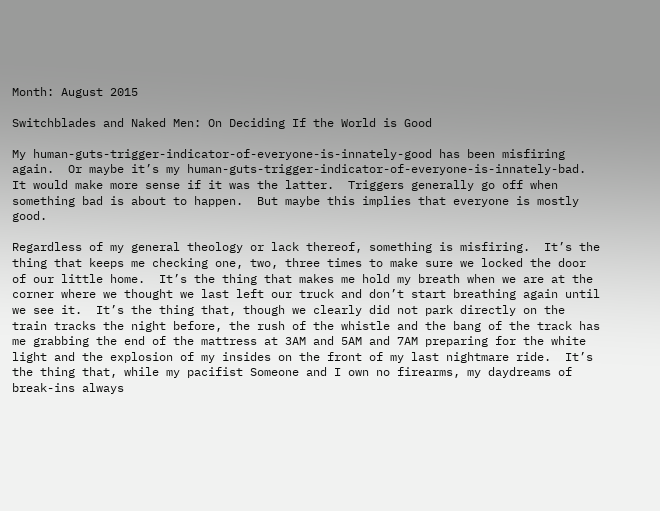Month: August 2015

Switchblades and Naked Men: On Deciding If the World is Good

My human-guts-trigger-indicator-of-everyone-is-innately-good has been misfiring again.  Or maybe it’s my human-guts-trigger-indicator-of-everyone-is-innately-bad.  It would make more sense if it was the latter.  Triggers generally go off when something bad is about to happen.  But maybe this implies that everyone is mostly good.

Regardless of my general theology or lack thereof, something is misfiring.  It’s the thing that keeps me checking one, two, three times to make sure we locked the door of our little home.  It’s the thing that makes me hold my breath when we are at the corner where we thought we last left our truck and don’t start breathing again until we see it.  It’s the thing that, though we clearly did not park directly on the train tracks the night before, the rush of the whistle and the bang of the track has me grabbing the end of the mattress at 3AM and 5AM and 7AM preparing for the white light and the explosion of my insides on the front of my last nightmare ride.  It’s the thing that, while my pacifist Someone and I own no firearms, my daydreams of break-ins always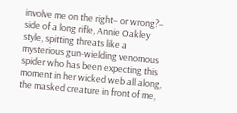involve me on the right– or wrong?– side of a long rifle, Annie Oakley style, spitting threats like a mysterious gun-wielding venomous spider who has been expecting this moment in her wicked web all along, the masked creature in front of me,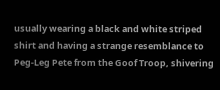usually wearing a black and white striped shirt and having a strange resemblance to Peg-Leg Pete from the Goof Troop, shivering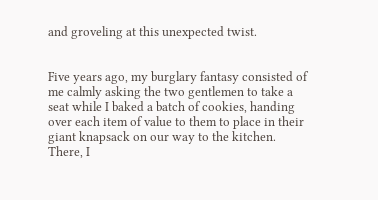and groveling at this unexpected twist.


Five years ago, my burglary fantasy consisted of me calmly asking the two gentlemen to take a seat while I baked a batch of cookies, handing over each item of value to them to place in their giant knapsack on our way to the kitchen.  There, I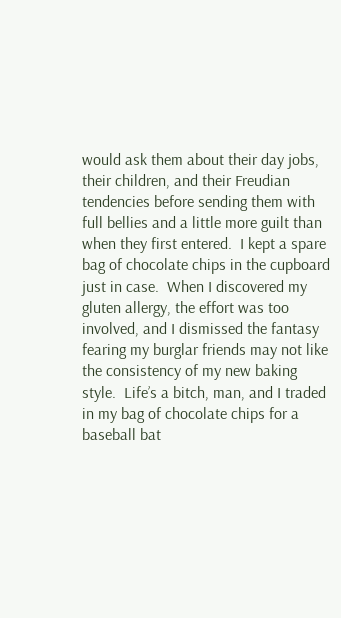would ask them about their day jobs, their children, and their Freudian tendencies before sending them with full bellies and a little more guilt than when they first entered.  I kept a spare bag of chocolate chips in the cupboard just in case.  When I discovered my gluten allergy, the effort was too involved, and I dismissed the fantasy fearing my burglar friends may not like the consistency of my new baking style.  Life’s a bitch, man, and I traded in my bag of chocolate chips for a baseball bat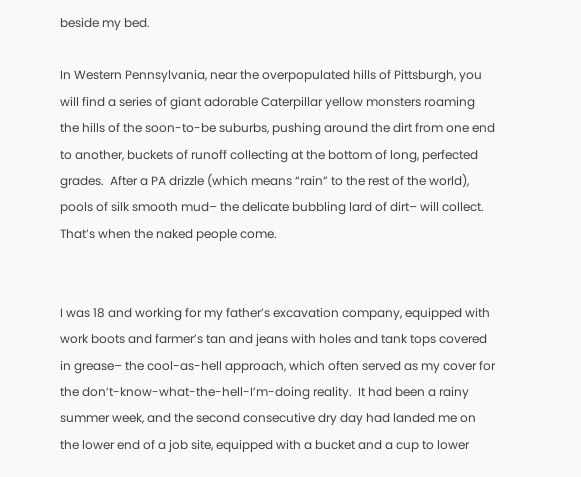beside my bed.

In Western Pennsylvania, near the overpopulated hills of Pittsburgh, you will find a series of giant adorable Caterpillar yellow monsters roaming the hills of the soon-to-be suburbs, pushing around the dirt from one end to another, buckets of runoff collecting at the bottom of long, perfected grades.  After a PA drizzle (which means “rain” to the rest of the world), pools of silk smooth mud– the delicate bubbling lard of dirt– will collect.  That’s when the naked people come.


I was 18 and working for my father’s excavation company, equipped with work boots and farmer’s tan and jeans with holes and tank tops covered in grease– the cool-as-hell approach, which often served as my cover for the don’t-know-what-the-hell-I’m-doing reality.  It had been a rainy summer week, and the second consecutive dry day had landed me on the lower end of a job site, equipped with a bucket and a cup to lower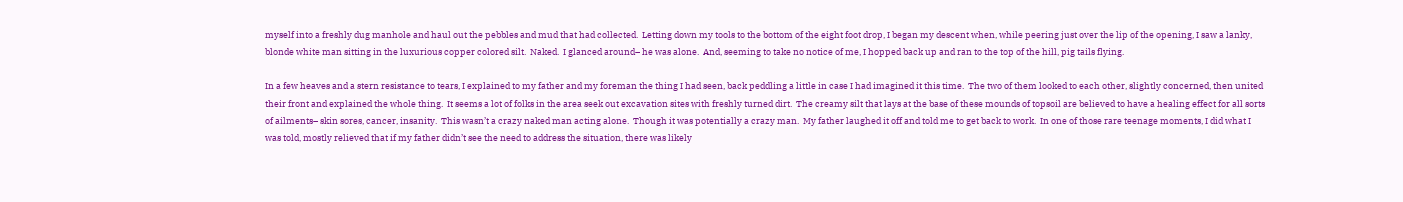myself into a freshly dug manhole and haul out the pebbles and mud that had collected.  Letting down my tools to the bottom of the eight foot drop, I began my descent when, while peering just over the lip of the opening, I saw a lanky, blonde white man sitting in the luxurious copper colored silt.  Naked.  I glanced around– he was alone.  And, seeming to take no notice of me, I hopped back up and ran to the top of the hill, pig tails flying.

In a few heaves and a stern resistance to tears, I explained to my father and my foreman the thing I had seen, back peddling a little in case I had imagined it this time.  The two of them looked to each other, slightly concerned, then united their front and explained the whole thing.  It seems a lot of folks in the area seek out excavation sites with freshly turned dirt.  The creamy silt that lays at the base of these mounds of topsoil are believed to have a healing effect for all sorts of ailments– skin sores, cancer, insanity.  This wasn’t a crazy naked man acting alone.  Though it was potentially a crazy man.  My father laughed it off and told me to get back to work.  In one of those rare teenage moments, I did what I was told, mostly relieved that if my father didn’t see the need to address the situation, there was likely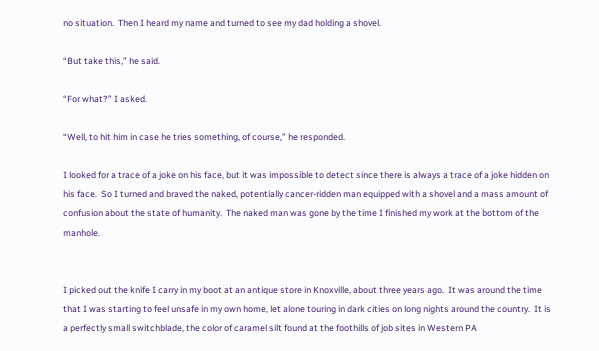no situation.  Then I heard my name and turned to see my dad holding a shovel.

“But take this,” he said.

“For what?” I asked.

“Well, to hit him in case he tries something, of course,” he responded.

I looked for a trace of a joke on his face, but it was impossible to detect since there is always a trace of a joke hidden on his face.  So I turned and braved the naked, potentially cancer-ridden man equipped with a shovel and a mass amount of confusion about the state of humanity.  The naked man was gone by the time I finished my work at the bottom of the manhole.


I picked out the knife I carry in my boot at an antique store in Knoxville, about three years ago.  It was around the time that I was starting to feel unsafe in my own home, let alone touring in dark cities on long nights around the country.  It is a perfectly small switchblade, the color of caramel silt found at the foothills of job sites in Western PA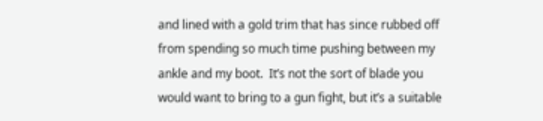and lined with a gold trim that has since rubbed off from spending so much time pushing between my ankle and my boot.  It’s not the sort of blade you would want to bring to a gun fight, but it’s a suitable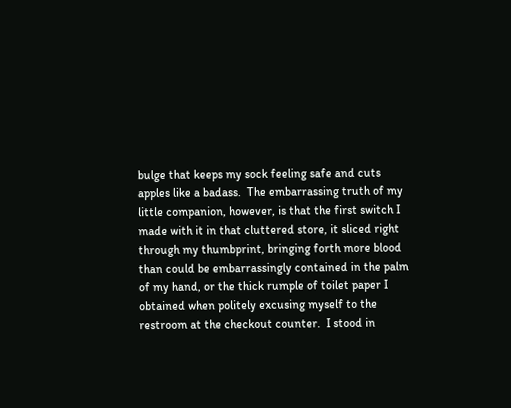bulge that keeps my sock feeling safe and cuts apples like a badass.  The embarrassing truth of my little companion, however, is that the first switch I made with it in that cluttered store, it sliced right through my thumbprint, bringing forth more blood than could be embarrassingly contained in the palm of my hand, or the thick rumple of toilet paper I obtained when politely excusing myself to the restroom at the checkout counter.  I stood in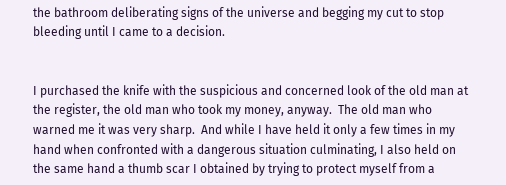the bathroom deliberating signs of the universe and begging my cut to stop bleeding until I came to a decision.


I purchased the knife with the suspicious and concerned look of the old man at the register, the old man who took my money, anyway.  The old man who warned me it was very sharp.  And while I have held it only a few times in my hand when confronted with a dangerous situation culminating, I also held on the same hand a thumb scar I obtained by trying to protect myself from a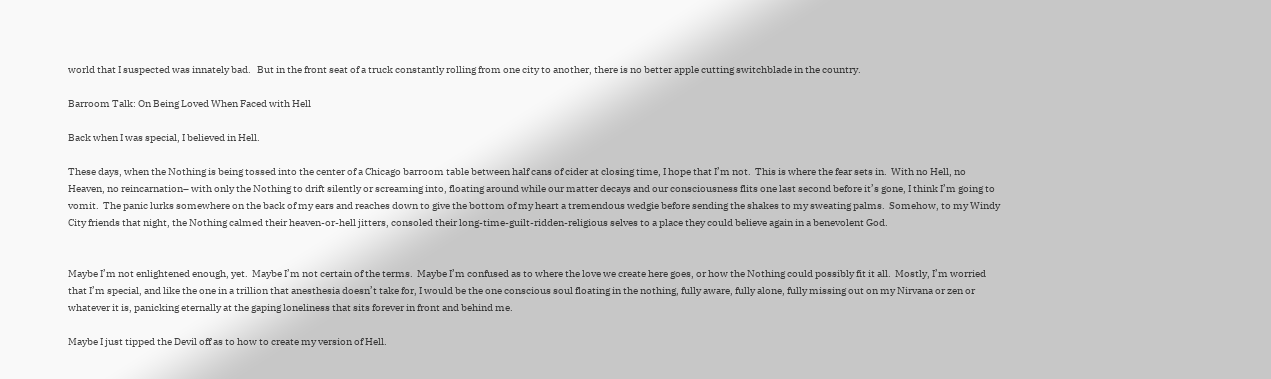world that I suspected was innately bad.   But in the front seat of a truck constantly rolling from one city to another, there is no better apple cutting switchblade in the country.

Barroom Talk: On Being Loved When Faced with Hell

Back when I was special, I believed in Hell.

These days, when the Nothing is being tossed into the center of a Chicago barroom table between half cans of cider at closing time, I hope that I’m not.  This is where the fear sets in.  With no Hell, no Heaven, no reincarnation– with only the Nothing to drift silently or screaming into, floating around while our matter decays and our consciousness flits one last second before it’s gone, I think I’m going to vomit.  The panic lurks somewhere on the back of my ears and reaches down to give the bottom of my heart a tremendous wedgie before sending the shakes to my sweating palms.  Somehow, to my Windy City friends that night, the Nothing calmed their heaven-or-hell jitters, consoled their long-time-guilt-ridden-religious selves to a place they could believe again in a benevolent God.


Maybe I’m not enlightened enough, yet.  Maybe I’m not certain of the terms.  Maybe I’m confused as to where the love we create here goes, or how the Nothing could possibly fit it all.  Mostly, I’m worried that I’m special, and like the one in a trillion that anesthesia doesn’t take for, I would be the one conscious soul floating in the nothing, fully aware, fully alone, fully missing out on my Nirvana or zen or whatever it is, panicking eternally at the gaping loneliness that sits forever in front and behind me.

Maybe I just tipped the Devil off as to how to create my version of Hell.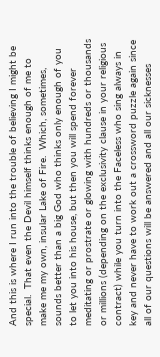And this is where I run into the trouble of believing I might be special.  That even the Devil himself thinks enough of me to make me my own, insular Lake of Fire.  Which, sometimes, sounds better than a big God who thinks only enough of you to let you into his house, but then you will spend forever meditating or prostrate or glowing with hundreds or thousands or millions (depending on the exclusivity clause in your religious contract) while you turn into the Faceless who sing always in key and never have to work out a crossword puzzle again since all of our questions will be answered and all our sicknesses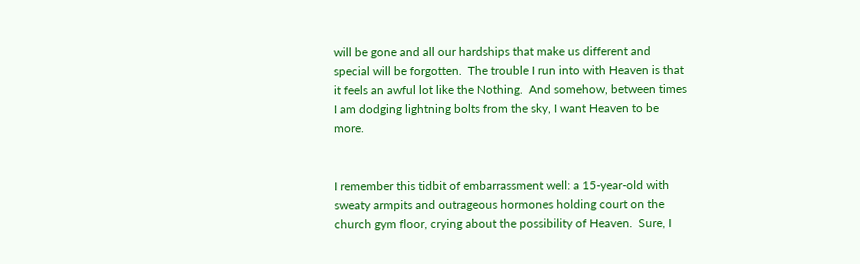will be gone and all our hardships that make us different and special will be forgotten.  The trouble I run into with Heaven is that it feels an awful lot like the Nothing.  And somehow, between times I am dodging lightning bolts from the sky, I want Heaven to be more.


I remember this tidbit of embarrassment well: a 15-year-old with sweaty armpits and outrageous hormones holding court on the church gym floor, crying about the possibility of Heaven.  Sure, I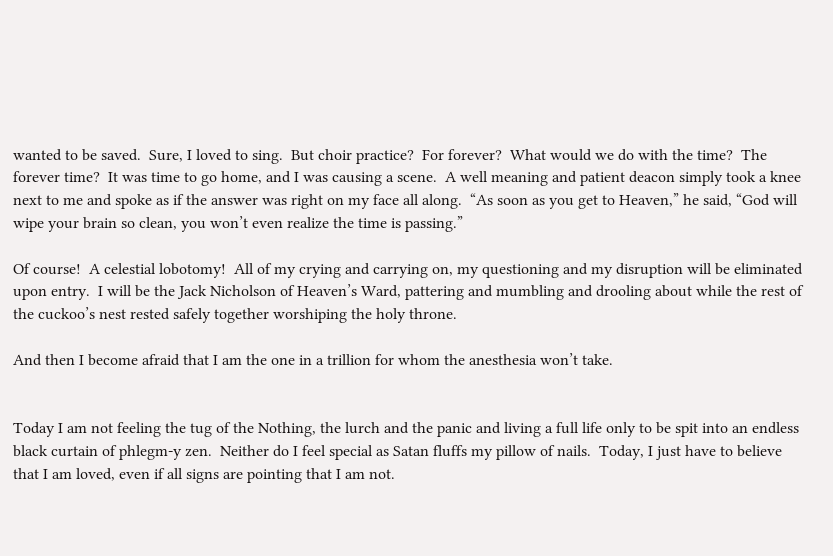wanted to be saved.  Sure, I loved to sing.  But choir practice?  For forever?  What would we do with the time?  The forever time?  It was time to go home, and I was causing a scene.  A well meaning and patient deacon simply took a knee next to me and spoke as if the answer was right on my face all along.  “As soon as you get to Heaven,” he said, “God will wipe your brain so clean, you won’t even realize the time is passing.”

Of course!  A celestial lobotomy!  All of my crying and carrying on, my questioning and my disruption will be eliminated upon entry.  I will be the Jack Nicholson of Heaven’s Ward, pattering and mumbling and drooling about while the rest of the cuckoo’s nest rested safely together worshiping the holy throne.

And then I become afraid that I am the one in a trillion for whom the anesthesia won’t take.


Today I am not feeling the tug of the Nothing, the lurch and the panic and living a full life only to be spit into an endless black curtain of phlegm-y zen.  Neither do I feel special as Satan fluffs my pillow of nails.  Today, I just have to believe that I am loved, even if all signs are pointing that I am not.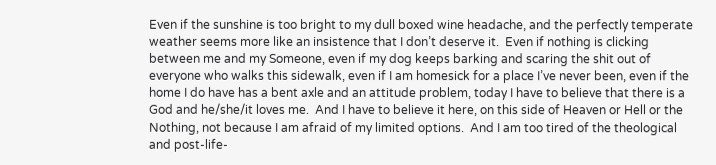Even if the sunshine is too bright to my dull boxed wine headache, and the perfectly temperate weather seems more like an insistence that I don’t deserve it.  Even if nothing is clicking between me and my Someone, even if my dog keeps barking and scaring the shit out of everyone who walks this sidewalk, even if I am homesick for a place I’ve never been, even if the home I do have has a bent axle and an attitude problem, today I have to believe that there is a God and he/she/it loves me.  And I have to believe it here, on this side of Heaven or Hell or the Nothing, not because I am afraid of my limited options.  And I am too tired of the theological and post-life-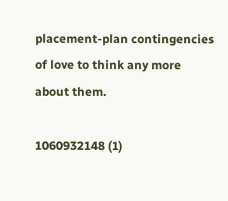placement-plan contingencies of love to think any more about them.

1060932148 (1)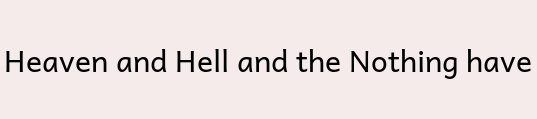Heaven and Hell and the Nothing have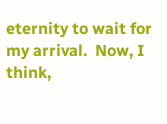eternity to wait for my arrival.  Now, I think,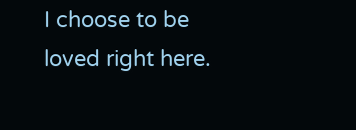I choose to be loved right here.